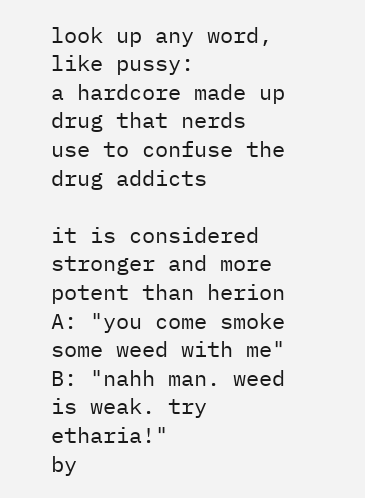look up any word, like pussy:
a hardcore made up drug that nerds use to confuse the drug addicts

it is considered stronger and more potent than herion
A: "you come smoke some weed with me"
B: "nahh man. weed is weak. try etharia!"
by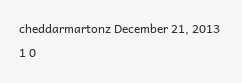cheddarmartonz December 21, 2013
1 0